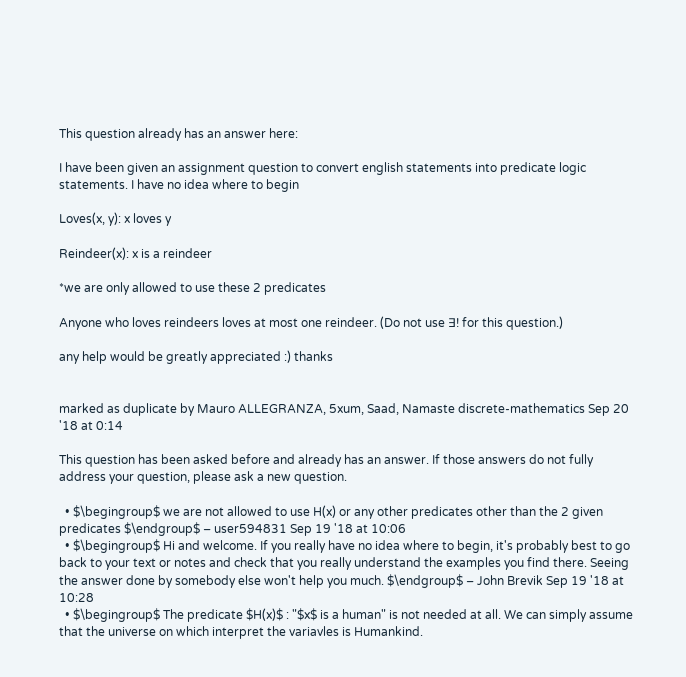This question already has an answer here:

I have been given an assignment question to convert english statements into predicate logic statements. I have no idea where to begin

Loves(x, y): x loves y

Reindeer(x): x is a reindeer

*we are only allowed to use these 2 predicates

Anyone who loves reindeers loves at most one reindeer. (Do not use ∃! for this question.)

any help would be greatly appreciated :) thanks


marked as duplicate by Mauro ALLEGRANZA, 5xum, Saad, Namaste discrete-mathematics Sep 20 '18 at 0:14

This question has been asked before and already has an answer. If those answers do not fully address your question, please ask a new question.

  • $\begingroup$ we are not allowed to use H(x) or any other predicates other than the 2 given predicates $\endgroup$ – user594831 Sep 19 '18 at 10:06
  • $\begingroup$ Hi and welcome. If you really have no idea where to begin, it's probably best to go back to your text or notes and check that you really understand the examples you find there. Seeing the answer done by somebody else won't help you much. $\endgroup$ – John Brevik Sep 19 '18 at 10:28
  • $\begingroup$ The predicate $H(x)$ : "$x$ is a human" is not needed at all. We can simply assume that the universe on which interpret the variavles is Humankind.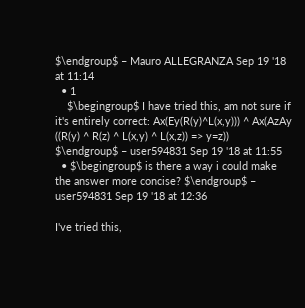$\endgroup$ – Mauro ALLEGRANZA Sep 19 '18 at 11:14
  • 1
    $\begingroup$ I have tried this, am not sure if it's entirely correct: Ax(Ey(R(y)^L(x,y))) ^ Ax(AzAy ((R(y) ^ R(z) ^ L(x,y) ^ L(x,z)) => y=z)) $\endgroup$ – user594831 Sep 19 '18 at 11:55
  • $\begingroup$ is there a way i could make the answer more concise? $\endgroup$ – user594831 Sep 19 '18 at 12:36

I've tried this,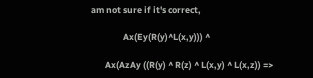am not sure if it's correct,

                Ax(Ey(R(y)^L(x,y))) ^

       Ax(AzAy ((R(y) ^ R(z) ^ L(x,y) ^ L(x,z)) =>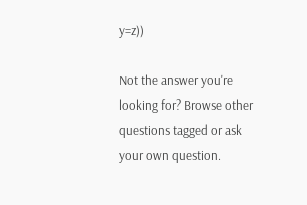y=z))

Not the answer you're looking for? Browse other questions tagged or ask your own question.